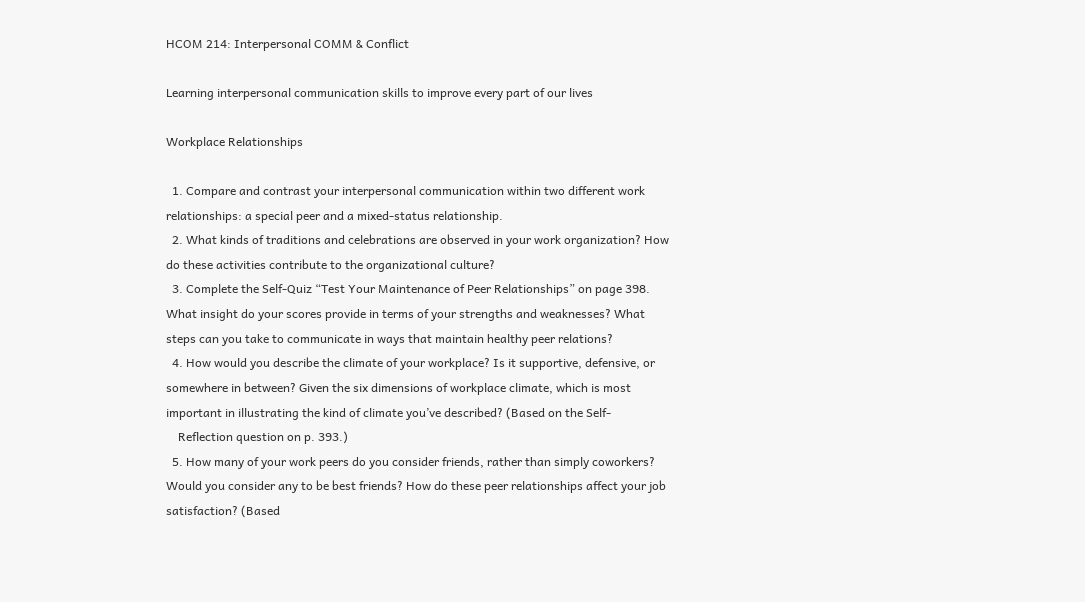HCOM 214: Interpersonal COMM & Conflict

Learning interpersonal communication skills to improve every part of our lives

Workplace Relationships

  1. Compare and contrast your interpersonal communication within two different work relationships: a special peer and a mixed-status relationship.
  2. What kinds of traditions and celebrations are observed in your work organization? How do these activities contribute to the organizational culture?
  3. Complete the Self-Quiz “Test Your Maintenance of Peer Relationships” on page 398.  What insight do your scores provide in terms of your strengths and weaknesses? What steps can you take to communicate in ways that maintain healthy peer relations?
  4. How would you describe the climate of your workplace? Is it supportive, defensive, or somewhere in between? Given the six dimensions of workplace climate, which is most important in illustrating the kind of climate you’ve described? (Based on the Self-
    Reflection question on p. 393.)
  5. How many of your work peers do you consider friends, rather than simply coworkers? Would you consider any to be best friends? How do these peer relationships affect your job satisfaction? (Based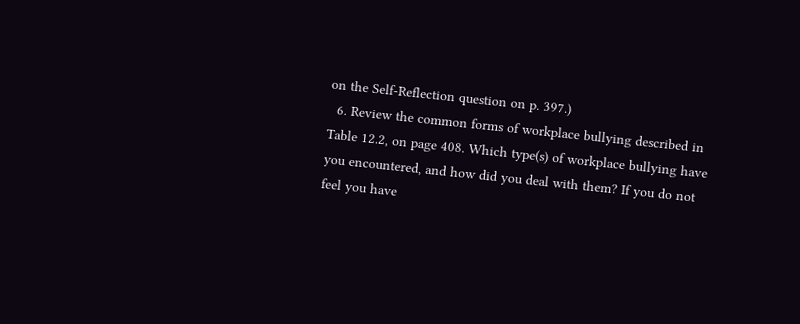on the Self-Reflection question on p. 397.)
  6. Review the common forms of workplace bullying described in Table 12.2, on page 408. Which type(s) of workplace bullying have you encountered, and how did you deal with them? If you do not feel you have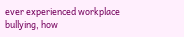ever experienced workplace bullying, how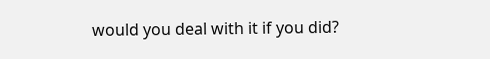would you deal with it if you did?